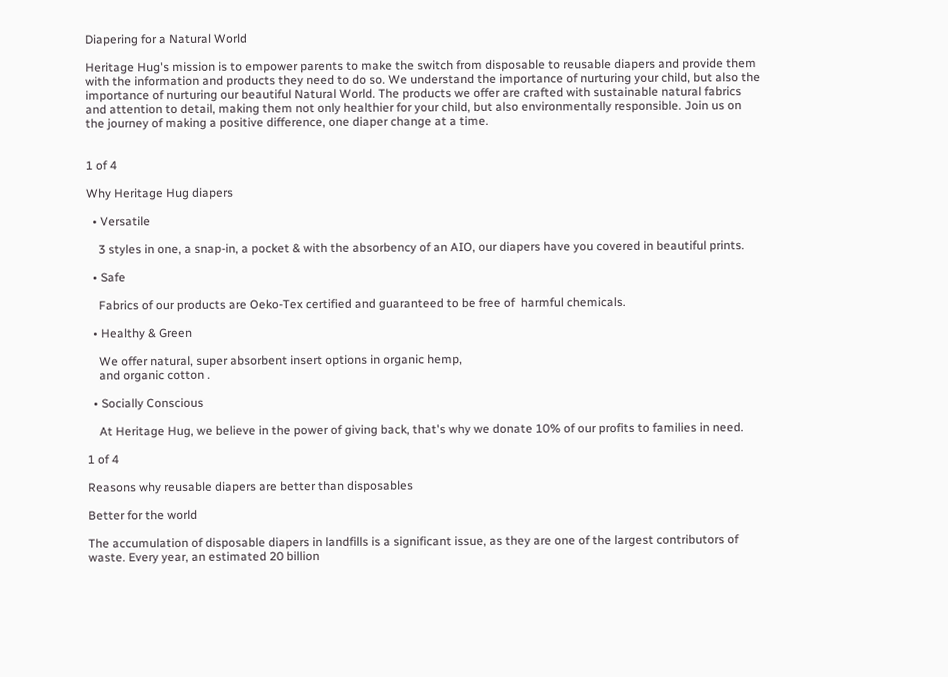Diapering for a Natural World

Heritage Hug's mission is to empower parents to make the switch from disposable to reusable diapers and provide them with the information and products they need to do so. We understand the importance of nurturing your child, but also the importance of nurturing our beautiful Natural World. The products we offer are crafted with sustainable natural fabrics and attention to detail, making them not only healthier for your child, but also environmentally responsible. Join us on the journey of making a positive difference, one diaper change at a time.


1 of 4

Why Heritage Hug diapers

  • Versatile

    3 styles in one, a snap-in, a pocket & with the absorbency of an AIO, our diapers have you covered in beautiful prints.

  • Safe

    Fabrics of our products are Oeko-Tex certified and guaranteed to be free of  harmful chemicals.

  • Healthy & Green

    We offer natural, super absorbent insert options in organic hemp,
    and organic cotton .

  • Socially Conscious

    At Heritage Hug, we believe in the power of giving back, that's why we donate 10% of our profits to families in need.

1 of 4

Reasons why reusable diapers are better than disposables

Better for the world

The accumulation of disposable diapers in landfills is a significant issue, as they are one of the largest contributors of waste. Every year, an estimated 20 billion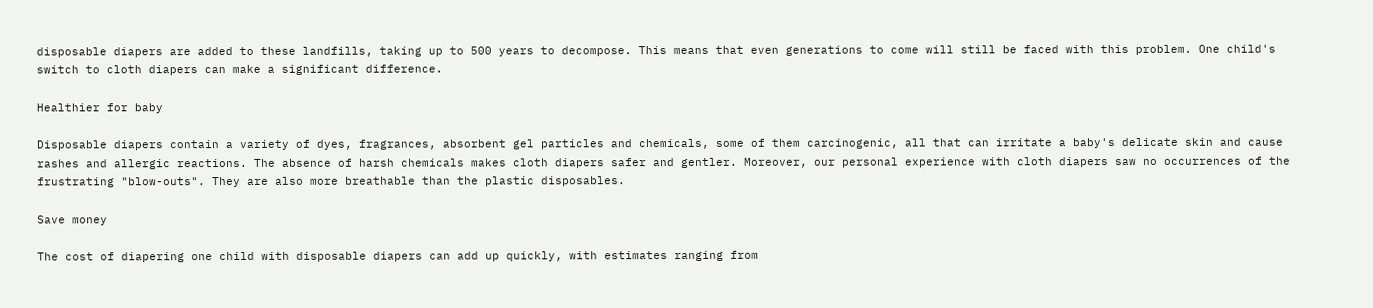disposable diapers are added to these landfills, taking up to 500 years to decompose. This means that even generations to come will still be faced with this problem. One child's switch to cloth diapers can make a significant difference.

Healthier for baby

Disposable diapers contain a variety of dyes, fragrances, absorbent gel particles and chemicals, some of them carcinogenic, all that can irritate a baby's delicate skin and cause rashes and allergic reactions. The absence of harsh chemicals makes cloth diapers safer and gentler. Moreover, our personal experience with cloth diapers saw no occurrences of the frustrating "blow-outs". They are also more breathable than the plastic disposables.

Save money

The cost of diapering one child with disposable diapers can add up quickly, with estimates ranging from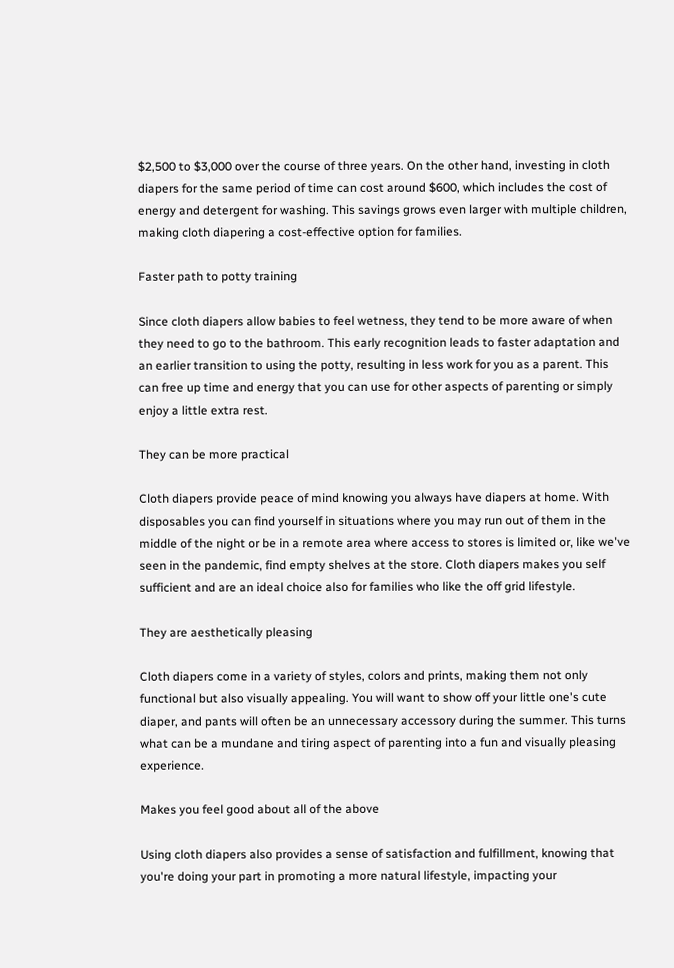$2,500 to $3,000 over the course of three years. On the other hand, investing in cloth diapers for the same period of time can cost around $600, which includes the cost of energy and detergent for washing. This savings grows even larger with multiple children, making cloth diapering a cost-effective option for families.

Faster path to potty training

Since cloth diapers allow babies to feel wetness, they tend to be more aware of when they need to go to the bathroom. This early recognition leads to faster adaptation and an earlier transition to using the potty, resulting in less work for you as a parent. This can free up time and energy that you can use for other aspects of parenting or simply enjoy a little extra rest.

They can be more practical

Cloth diapers provide peace of mind knowing you always have diapers at home. With disposables you can find yourself in situations where you may run out of them in the middle of the night or be in a remote area where access to stores is limited or, like we've seen in the pandemic, find empty shelves at the store. Cloth diapers makes you self sufficient and are an ideal choice also for families who like the off grid lifestyle.

They are aesthetically pleasing

Cloth diapers come in a variety of styles, colors and prints, making them not only functional but also visually appealing. You will want to show off your little one's cute diaper, and pants will often be an unnecessary accessory during the summer. This turns what can be a mundane and tiring aspect of parenting into a fun and visually pleasing experience.

Makes you feel good about all of the above

Using cloth diapers also provides a sense of satisfaction and fulfillment, knowing that you're doing your part in promoting a more natural lifestyle, impacting your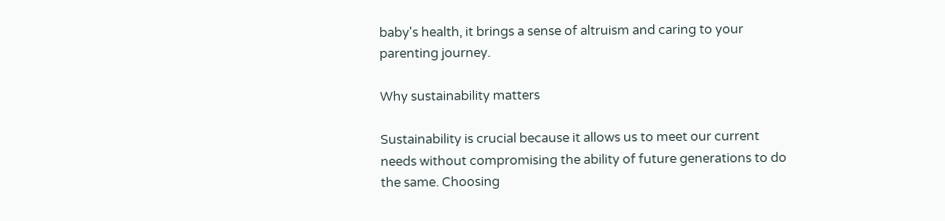baby's health, it brings a sense of altruism and caring to your parenting journey.

Why sustainability matters

Sustainability is crucial because it allows us to meet our current needs without compromising the ability of future generations to do the same. Choosing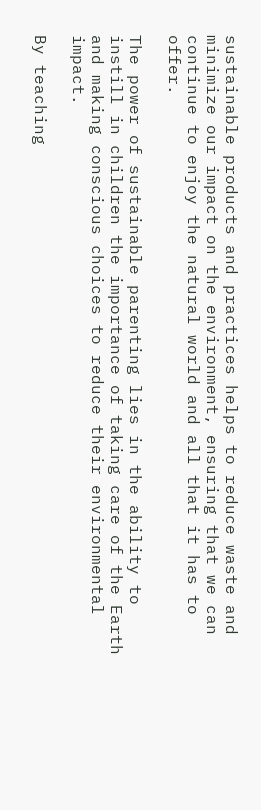sustainable products and practices helps to reduce waste and minimize our impact on the environment, ensuring that we can continue to enjoy the natural world and all that it has to offer.

The power of sustainable parenting lies in the ability to
instill in children the importance of taking care of the Earth and making conscious choices to reduce their environmental impact.

By teaching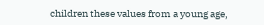children these values from a young age,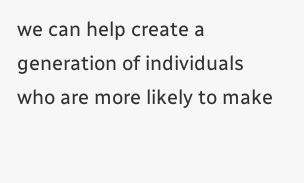we can help create a generation of individuals who are more likely to make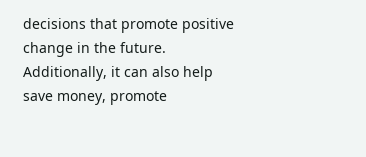decisions that promote positive change in the future. Additionally, it can also help save money, promote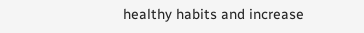healthy habits and increase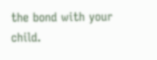the bond with your child.